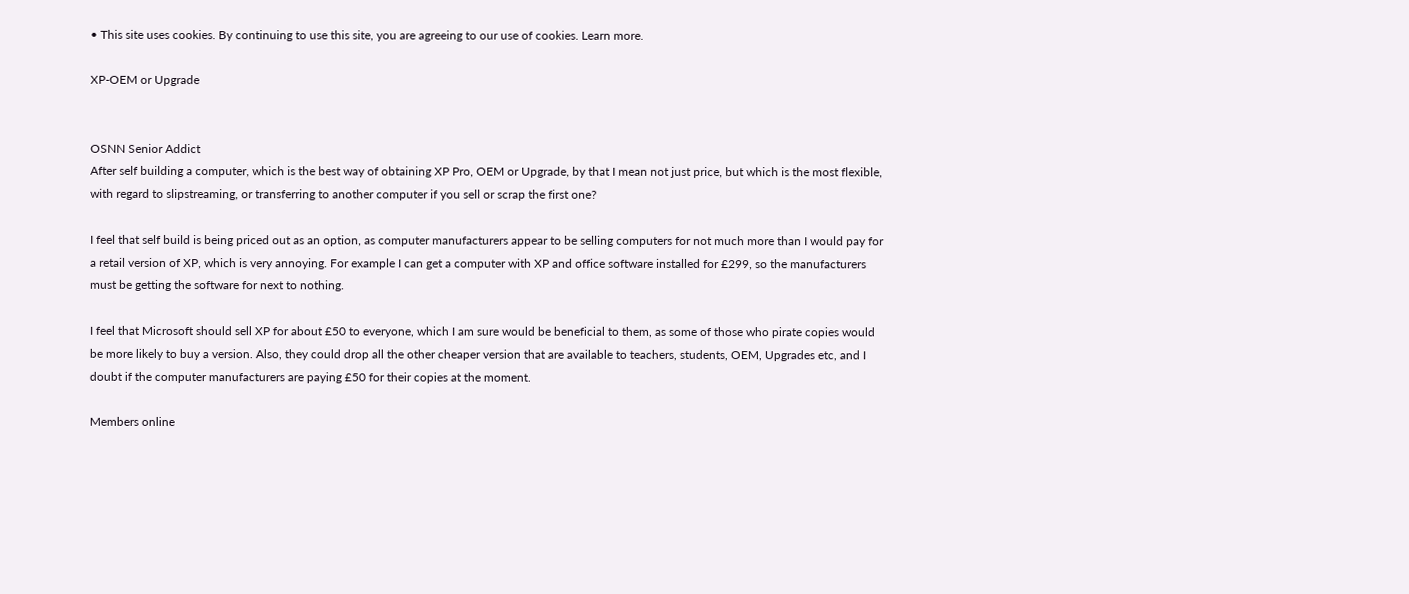• This site uses cookies. By continuing to use this site, you are agreeing to our use of cookies. Learn more.

XP-OEM or Upgrade


OSNN Senior Addict
After self building a computer, which is the best way of obtaining XP Pro, OEM or Upgrade, by that I mean not just price, but which is the most flexible, with regard to slipstreaming, or transferring to another computer if you sell or scrap the first one?

I feel that self build is being priced out as an option, as computer manufacturers appear to be selling computers for not much more than I would pay for a retail version of XP, which is very annoying. For example I can get a computer with XP and office software installed for £299, so the manufacturers must be getting the software for next to nothing.

I feel that Microsoft should sell XP for about £50 to everyone, which I am sure would be beneficial to them, as some of those who pirate copies would be more likely to buy a version. Also, they could drop all the other cheaper version that are available to teachers, students, OEM, Upgrades etc, and I doubt if the computer manufacturers are paying £50 for their copies at the moment.

Members online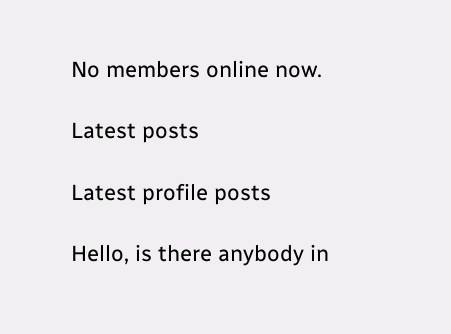No members online now.

Latest posts

Latest profile posts

Hello, is there anybody in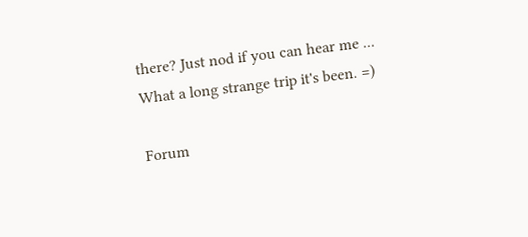there? Just nod if you can hear me ...
What a long strange trip it's been. =)

Forum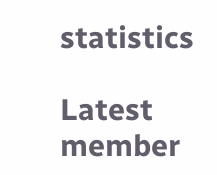statistics

Latest member